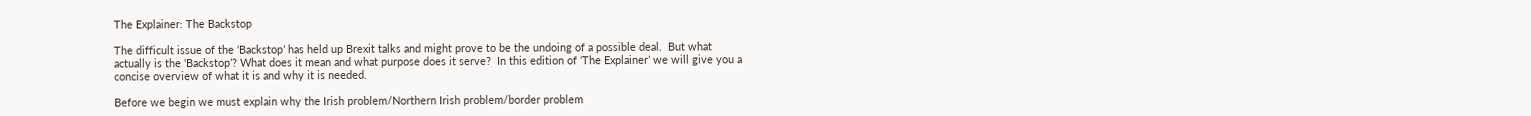The Explainer: The Backstop

The difficult issue of the ‘Backstop’ has held up Brexit talks and might prove to be the undoing of a possible deal.  But what actually is the ‘Backstop’? What does it mean and what purpose does it serve?  In this edition of ‘The Explainer’ we will give you a concise overview of what it is and why it is needed.

Before we begin we must explain why the Irish problem/Northern Irish problem/border problem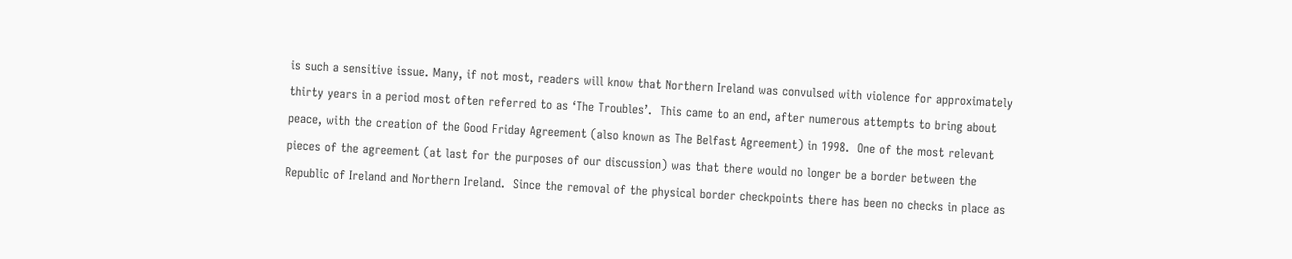is such a sensitive issue. Many, if not most, readers will know that Northern Ireland was convulsed with violence for approximately thirty years in a period most often referred to as ‘The Troubles’.  This came to an end, after numerous attempts to bring about peace, with the creation of the Good Friday Agreement (also known as The Belfast Agreement) in 1998.  One of the most relevant pieces of the agreement (at last for the purposes of our discussion) was that there would no longer be a border between the Republic of Ireland and Northern Ireland.  Since the removal of the physical border checkpoints there has been no checks in place as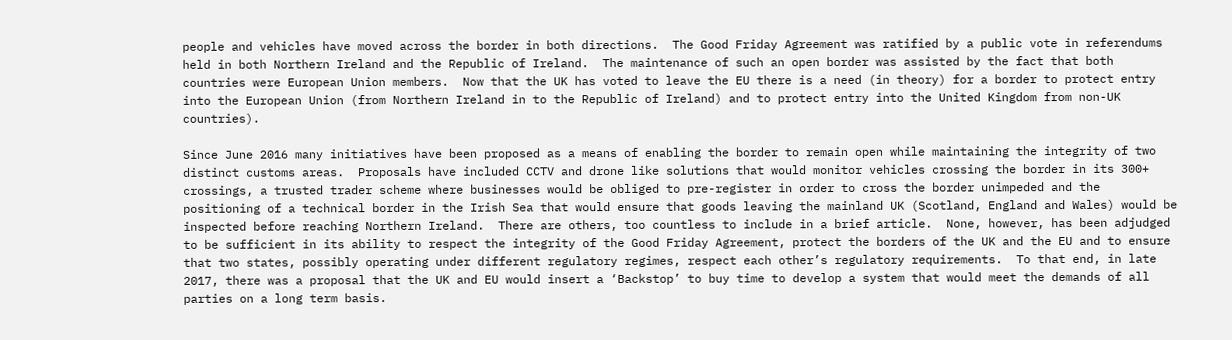people and vehicles have moved across the border in both directions.  The Good Friday Agreement was ratified by a public vote in referendums held in both Northern Ireland and the Republic of Ireland.  The maintenance of such an open border was assisted by the fact that both countries were European Union members.  Now that the UK has voted to leave the EU there is a need (in theory) for a border to protect entry into the European Union (from Northern Ireland in to the Republic of Ireland) and to protect entry into the United Kingdom from non-UK countries).

Since June 2016 many initiatives have been proposed as a means of enabling the border to remain open while maintaining the integrity of two distinct customs areas.  Proposals have included CCTV and drone like solutions that would monitor vehicles crossing the border in its 300+ crossings, a trusted trader scheme where businesses would be obliged to pre-register in order to cross the border unimpeded and the positioning of a technical border in the Irish Sea that would ensure that goods leaving the mainland UK (Scotland, England and Wales) would be inspected before reaching Northern Ireland.  There are others, too countless to include in a brief article.  None, however, has been adjudged to be sufficient in its ability to respect the integrity of the Good Friday Agreement, protect the borders of the UK and the EU and to ensure that two states, possibly operating under different regulatory regimes, respect each other’s regulatory requirements.  To that end, in late 2017, there was a proposal that the UK and EU would insert a ‘Backstop’ to buy time to develop a system that would meet the demands of all parties on a long term basis.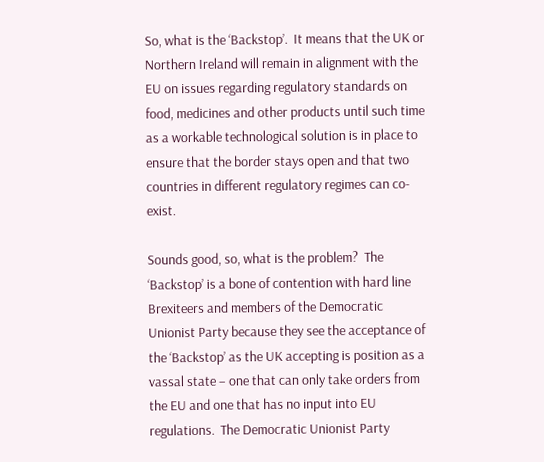So, what is the ‘Backstop’.  It means that the UK or Northern Ireland will remain in alignment with the EU on issues regarding regulatory standards on food, medicines and other products until such time as a workable technological solution is in place to ensure that the border stays open and that two countries in different regulatory regimes can co-exist.

Sounds good, so, what is the problem?  The ‘Backstop’ is a bone of contention with hard line Brexiteers and members of the Democratic Unionist Party because they see the acceptance of the ‘Backstop’ as the UK accepting is position as a vassal state – one that can only take orders from the EU and one that has no input into EU regulations.  The Democratic Unionist Party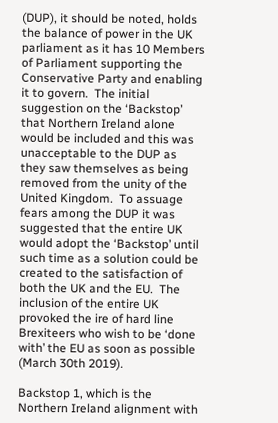(DUP), it should be noted, holds the balance of power in the UK parliament as it has 10 Members of Parliament supporting the Conservative Party and enabling it to govern.  The initial suggestion on the ‘Backstop’ that Northern Ireland alone would be included and this was unacceptable to the DUP as they saw themselves as being removed from the unity of the United Kingdom.  To assuage fears among the DUP it was suggested that the entire UK would adopt the ‘Backstop’ until such time as a solution could be created to the satisfaction of both the UK and the EU.  The inclusion of the entire UK provoked the ire of hard line Brexiteers who wish to be ‘done with’ the EU as soon as possible (March 30th 2019).

Backstop 1, which is the Northern Ireland alignment with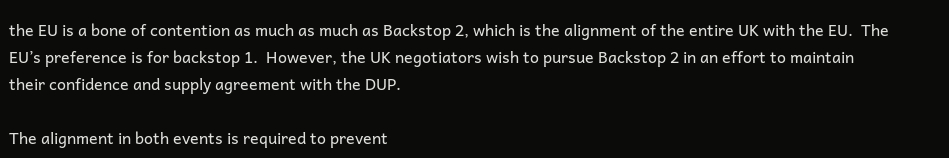the EU is a bone of contention as much as much as Backstop 2, which is the alignment of the entire UK with the EU.  The EU’s preference is for backstop 1.  However, the UK negotiators wish to pursue Backstop 2 in an effort to maintain their confidence and supply agreement with the DUP.

The alignment in both events is required to prevent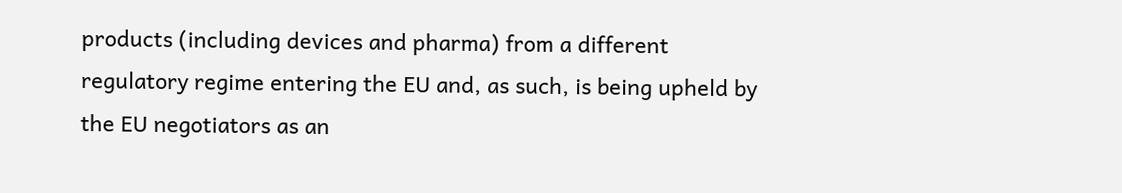products (including devices and pharma) from a different regulatory regime entering the EU and, as such, is being upheld by the EU negotiators as an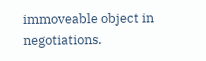immoveable object in negotiations.